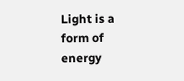Light is a form of energy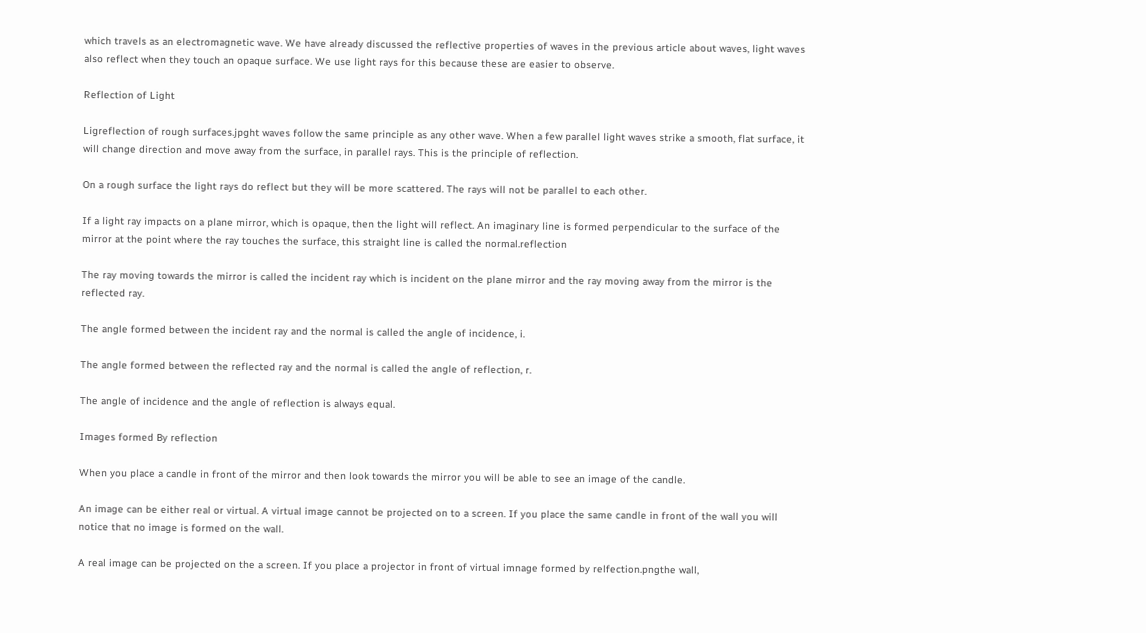which travels as an electromagnetic wave. We have already discussed the reflective properties of waves in the previous article about waves, light waves also reflect when they touch an opaque surface. We use light rays for this because these are easier to observe.

Reflection of Light

Ligreflection of rough surfaces.jpght waves follow the same principle as any other wave. When a few parallel light waves strike a smooth, flat surface, it will change direction and move away from the surface, in parallel rays. This is the principle of reflection.

On a rough surface the light rays do reflect but they will be more scattered. The rays will not be parallel to each other.

If a light ray impacts on a plane mirror, which is opaque, then the light will reflect. An imaginary line is formed perpendicular to the surface of the mirror at the point where the ray touches the surface, this straight line is called the normal.reflection

The ray moving towards the mirror is called the incident ray which is incident on the plane mirror and the ray moving away from the mirror is the reflected ray.

The angle formed between the incident ray and the normal is called the angle of incidence, i.

The angle formed between the reflected ray and the normal is called the angle of reflection, r.

The angle of incidence and the angle of reflection is always equal.

Images formed By reflection

When you place a candle in front of the mirror and then look towards the mirror you will be able to see an image of the candle.

An image can be either real or virtual. A virtual image cannot be projected on to a screen. If you place the same candle in front of the wall you will notice that no image is formed on the wall.

A real image can be projected on the a screen. If you place a projector in front of virtual imnage formed by relfection.pngthe wall,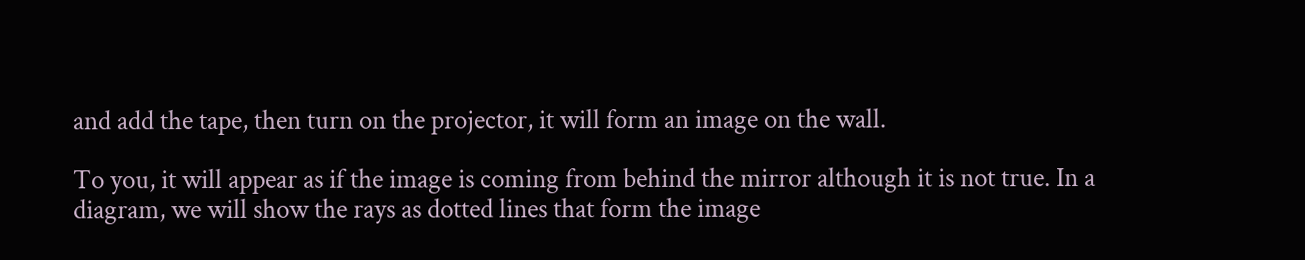and add the tape, then turn on the projector, it will form an image on the wall.

To you, it will appear as if the image is coming from behind the mirror although it is not true. In a diagram, we will show the rays as dotted lines that form the image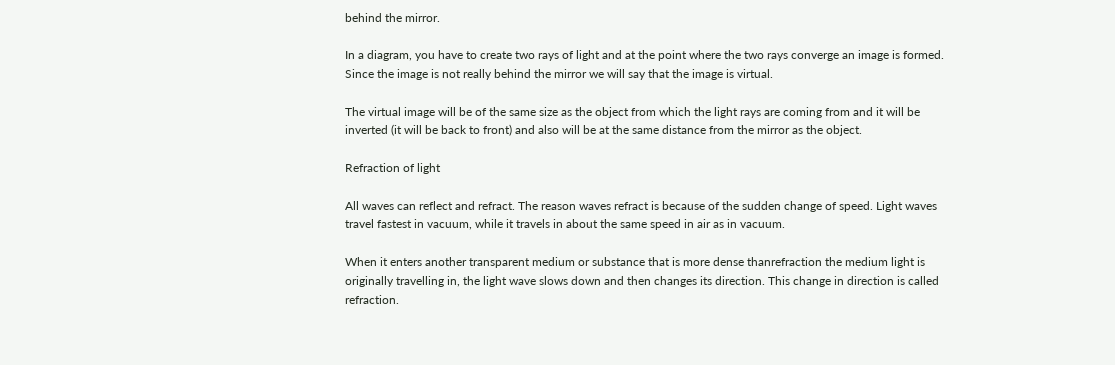behind the mirror.

In a diagram, you have to create two rays of light and at the point where the two rays converge an image is formed. Since the image is not really behind the mirror we will say that the image is virtual.

The virtual image will be of the same size as the object from which the light rays are coming from and it will be inverted (it will be back to front) and also will be at the same distance from the mirror as the object.

Refraction of light

All waves can reflect and refract. The reason waves refract is because of the sudden change of speed. Light waves travel fastest in vacuum, while it travels in about the same speed in air as in vacuum.

When it enters another transparent medium or substance that is more dense thanrefraction the medium light is originally travelling in, the light wave slows down and then changes its direction. This change in direction is called refraction.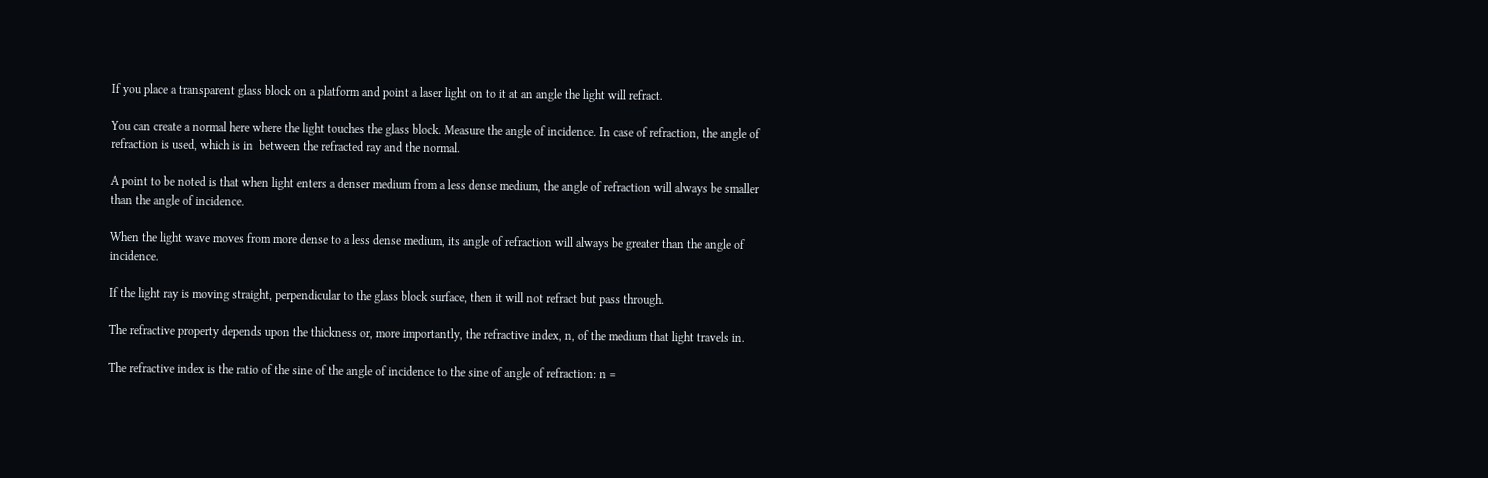If you place a transparent glass block on a platform and point a laser light on to it at an angle the light will refract.

You can create a normal here where the light touches the glass block. Measure the angle of incidence. In case of refraction, the angle of refraction is used, which is in  between the refracted ray and the normal.

A point to be noted is that when light enters a denser medium from a less dense medium, the angle of refraction will always be smaller than the angle of incidence.

When the light wave moves from more dense to a less dense medium, its angle of refraction will always be greater than the angle of incidence.

If the light ray is moving straight, perpendicular to the glass block surface, then it will not refract but pass through.

The refractive property depends upon the thickness or, more importantly, the refractive index, n, of the medium that light travels in.

The refractive index is the ratio of the sine of the angle of incidence to the sine of angle of refraction: n =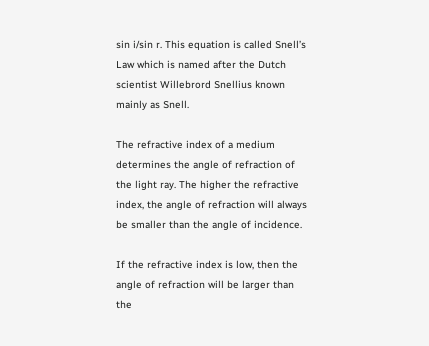sin i/sin r. This equation is called Snell’s Law which is named after the Dutch scientist Willebrord Snellius known mainly as Snell.

The refractive index of a medium determines the angle of refraction of the light ray. The higher the refractive index, the angle of refraction will always be smaller than the angle of incidence.

If the refractive index is low, then the angle of refraction will be larger than the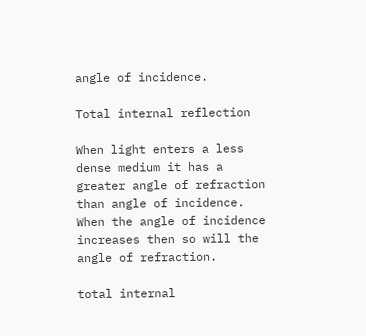angle of incidence.

Total internal reflection

When light enters a less dense medium it has a greater angle of refraction than angle of incidence. When the angle of incidence increases then so will the angle of refraction.

total internal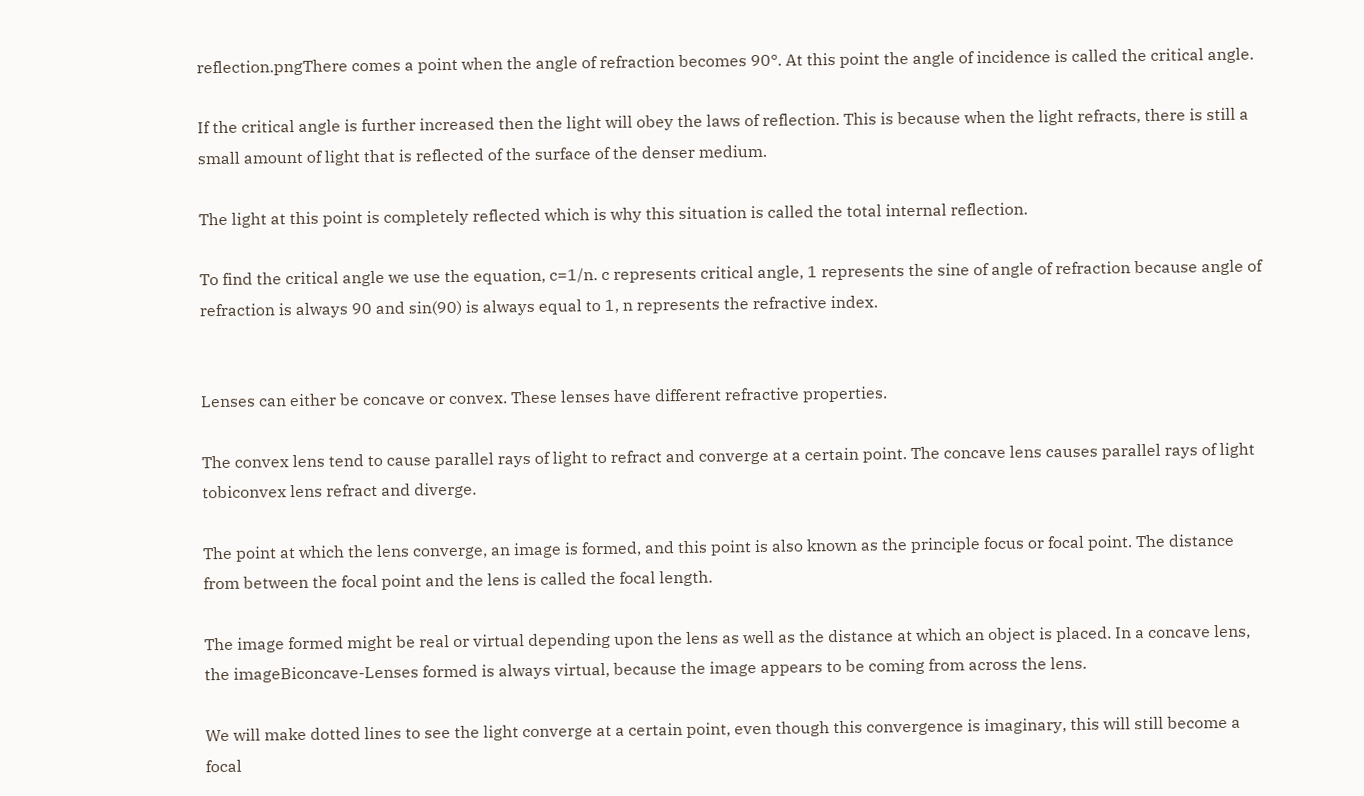reflection.pngThere comes a point when the angle of refraction becomes 90°. At this point the angle of incidence is called the critical angle.

If the critical angle is further increased then the light will obey the laws of reflection. This is because when the light refracts, there is still a small amount of light that is reflected of the surface of the denser medium.

The light at this point is completely reflected which is why this situation is called the total internal reflection.

To find the critical angle we use the equation, c=1/n. c represents critical angle, 1 represents the sine of angle of refraction because angle of refraction is always 90 and sin(90) is always equal to 1, n represents the refractive index.


Lenses can either be concave or convex. These lenses have different refractive properties.

The convex lens tend to cause parallel rays of light to refract and converge at a certain point. The concave lens causes parallel rays of light tobiconvex lens refract and diverge.

The point at which the lens converge, an image is formed, and this point is also known as the principle focus or focal point. The distance from between the focal point and the lens is called the focal length.

The image formed might be real or virtual depending upon the lens as well as the distance at which an object is placed. In a concave lens, the imageBiconcave-Lenses formed is always virtual, because the image appears to be coming from across the lens.

We will make dotted lines to see the light converge at a certain point, even though this convergence is imaginary, this will still become a focal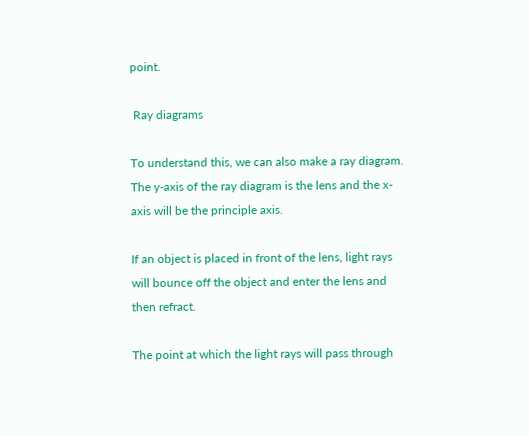point.

 Ray diagrams

To understand this, we can also make a ray diagram. The y-axis of the ray diagram is the lens and the x-axis will be the principle axis.

If an object is placed in front of the lens, light rays will bounce off the object and enter the lens and then refract.

The point at which the light rays will pass through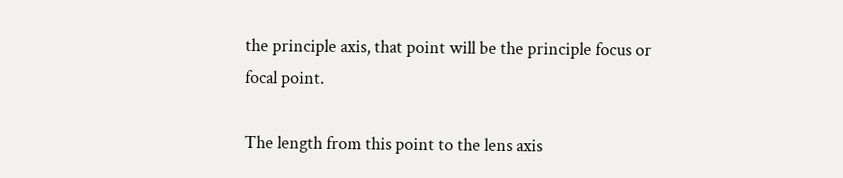the principle axis, that point will be the principle focus or focal point.

The length from this point to the lens axis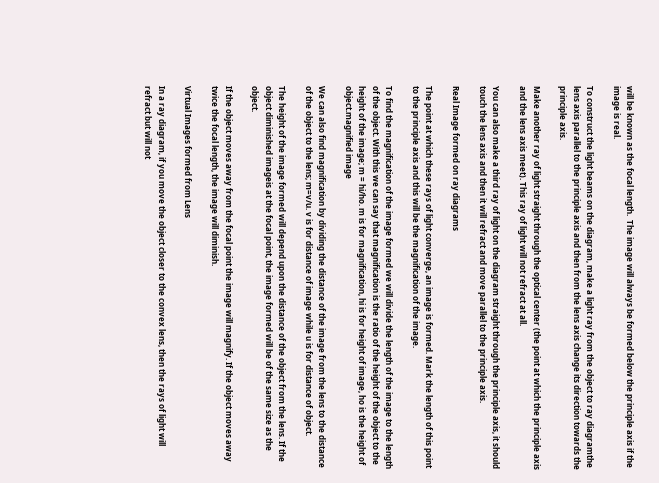will be known as the focal length.  The image will always be formed below the principle axis if the image is real.

To construct the light beams on the diagram, make a light ray from the object to ray diagramthe lens axis parallel to the principle axis and then from the lens axis change its direction towards the principle axis.

Make another ray of light straight through the optical center (the point at which the principle axis and the lens axis meet). This ray of light will not refract at all.

You can also make a third ray of light on the diagram straight through the principle axis, it should touch the lens axis and then it will refract and move parallel to the principle axis.

Real Image formed on ray diagrams

The point at which these rays of light converge, an image is formed. Mark the length of this point to the principle axis and this will be the magnification of the image.

To find the magnification of the image formed we will divide the length of the image to the length of the object. With this we can say that magnification is the ratio of the height of the object to the height of the image; m = hi/ho. m is for magnification, hi is for height of image, ho is the height of object.magnified image

We can also find magnification by dividing the distance of the image from the lens to the distance of the object to the lens; m=v/u. v is for distance of image while u is for distance of object.

The height of the image formed will depend upon the distance of the object from the lens. If the object diminished imageis at the focal point, the image formed will be of the same size as the object.

If the object moves away from the focal point the image will magnify. If the object moves away twice the focal length, the image will diminish.

Virtual Images formed from Lens

In a ray diagram, if you move the object closer to the convex lens, then the rays of light will refract but will not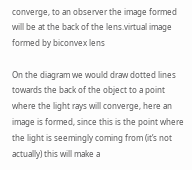converge, to an observer the image formed will be at the back of the lens.virtual image formed by biconvex lens

On the diagram we would draw dotted lines towards the back of the object to a point where the light rays will converge, here an image is formed, since this is the point where the light is seemingly coming from (it’s not actually) this will make a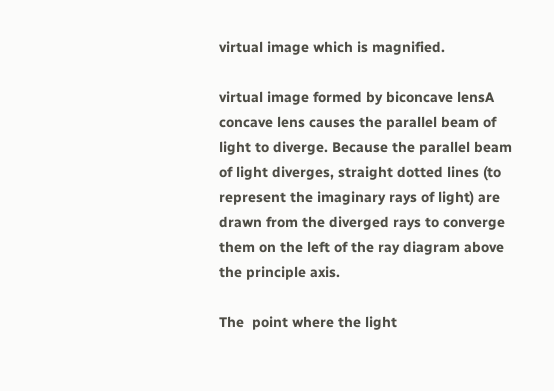virtual image which is magnified.

virtual image formed by biconcave lensA concave lens causes the parallel beam of light to diverge. Because the parallel beam of light diverges, straight dotted lines (to represent the imaginary rays of light) are drawn from the diverged rays to converge them on the left of the ray diagram above the principle axis.

The  point where the light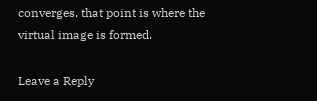converges, that point is where the virtual image is formed.

Leave a Reply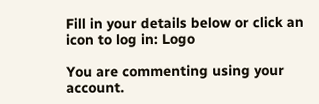Fill in your details below or click an icon to log in: Logo

You are commenting using your account.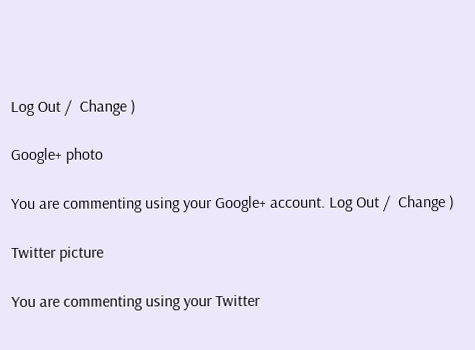Log Out /  Change )

Google+ photo

You are commenting using your Google+ account. Log Out /  Change )

Twitter picture

You are commenting using your Twitter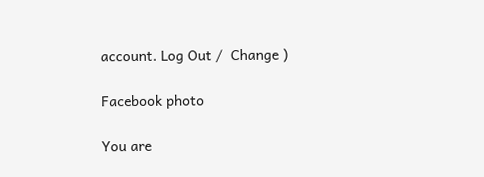account. Log Out /  Change )

Facebook photo

You are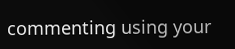commenting using your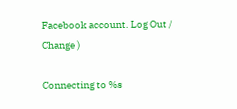Facebook account. Log Out /  Change )

Connecting to %s